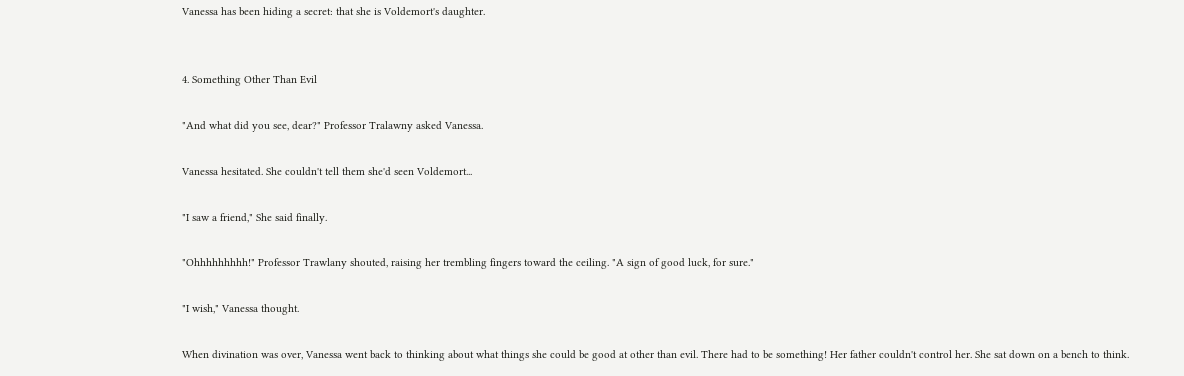Vanessa has been hiding a secret: that she is Voldemort's daughter.


4. Something Other Than Evil

"And what did you see, dear?" Professor Tralawny asked Vanessa.

Vanessa hesitated. She couldn't tell them she'd seen Voldemort...

"I saw a friend," She said finally.

"Ohhhhhhhhh!" Professor Trawlany shouted, raising her trembling fingers toward the ceiling. "A sign of good luck, for sure."

"I wish," Vanessa thought.

When divination was over, Vanessa went back to thinking about what things she could be good at other than evil. There had to be something! Her father couldn't control her. She sat down on a bench to think.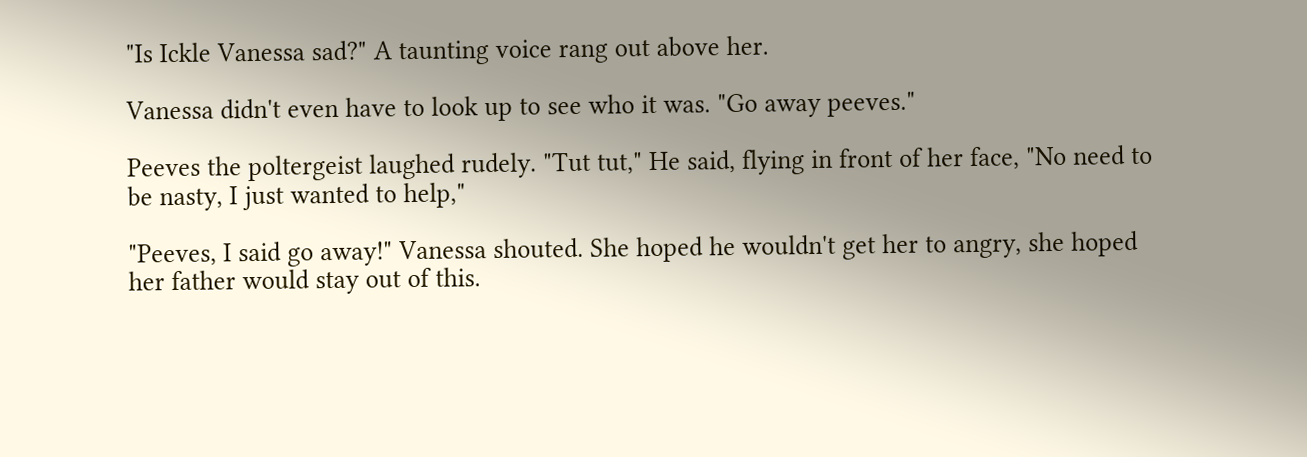"Is Ickle Vanessa sad?" A taunting voice rang out above her.

Vanessa didn't even have to look up to see who it was. "Go away peeves."

Peeves the poltergeist laughed rudely. "Tut tut," He said, flying in front of her face, "No need to be nasty, I just wanted to help,"

"Peeves, I said go away!" Vanessa shouted. She hoped he wouldn't get her to angry, she hoped her father would stay out of this.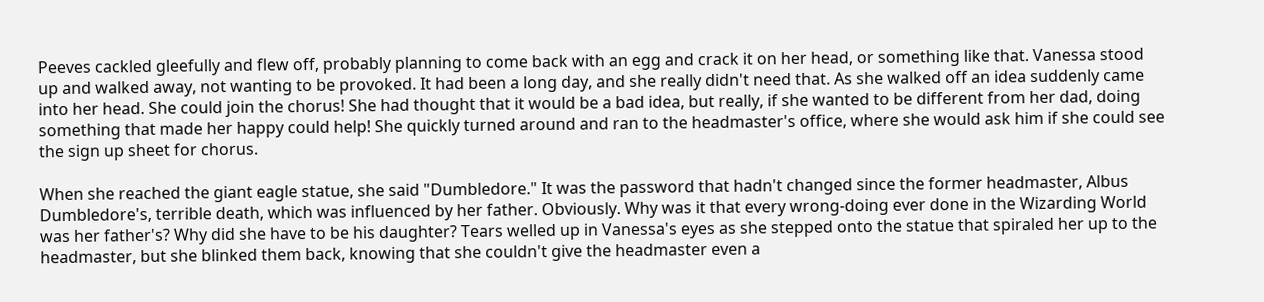Peeves cackled gleefully and flew off, probably planning to come back with an egg and crack it on her head, or something like that. Vanessa stood up and walked away, not wanting to be provoked. It had been a long day, and she really didn't need that. As she walked off an idea suddenly came into her head. She could join the chorus! She had thought that it would be a bad idea, but really, if she wanted to be different from her dad, doing something that made her happy could help! She quickly turned around and ran to the headmaster's office, where she would ask him if she could see the sign up sheet for chorus.

When she reached the giant eagle statue, she said "Dumbledore." It was the password that hadn't changed since the former headmaster, Albus Dumbledore's, terrible death, which was influenced by her father. Obviously. Why was it that every wrong-doing ever done in the Wizarding World was her father's? Why did she have to be his daughter? Tears welled up in Vanessa's eyes as she stepped onto the statue that spiraled her up to the headmaster, but she blinked them back, knowing that she couldn't give the headmaster even a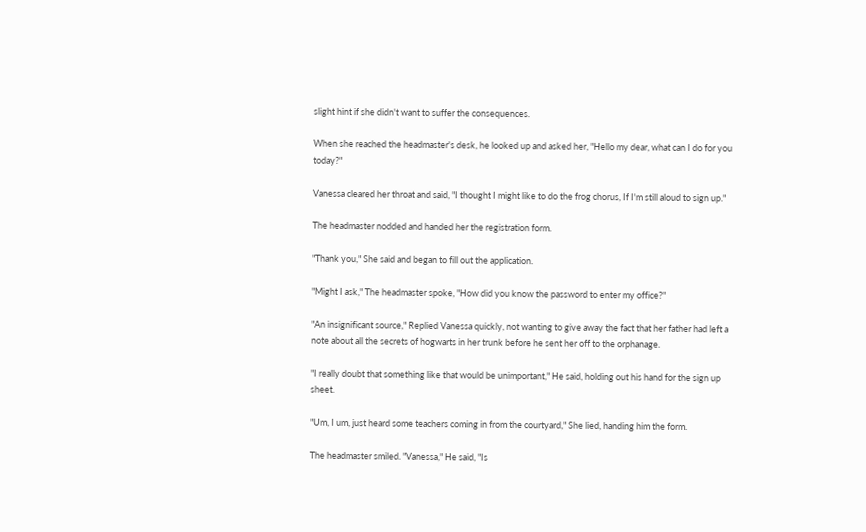slight hint if she didn't want to suffer the consequences.

When she reached the headmaster's desk, he looked up and asked her, "Hello my dear, what can I do for you today?"

Vanessa cleared her throat and said, "I thought I might like to do the frog chorus, If I'm still aloud to sign up."

The headmaster nodded and handed her the registration form.

"Thank you," She said and began to fill out the application.

"Might I ask," The headmaster spoke, "How did you know the password to enter my office?"

"An insignificant source," Replied Vanessa quickly, not wanting to give away the fact that her father had left a note about all the secrets of hogwarts in her trunk before he sent her off to the orphanage.

"I really doubt that something like that would be unimportant," He said, holding out his hand for the sign up sheet.

"Um, I um, just heard some teachers coming in from the courtyard," She lied, handing him the form.

The headmaster smiled. "Vanessa," He said, "Is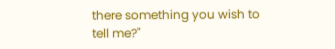there something you wish to tell me?"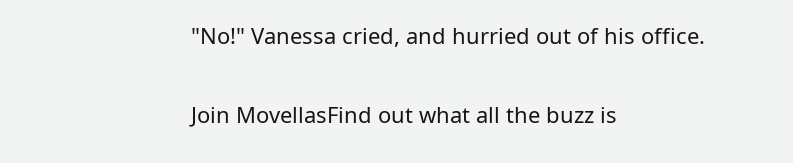"No!" Vanessa cried, and hurried out of his office.


Join MovellasFind out what all the buzz is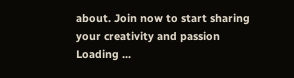about. Join now to start sharing your creativity and passion
Loading ...